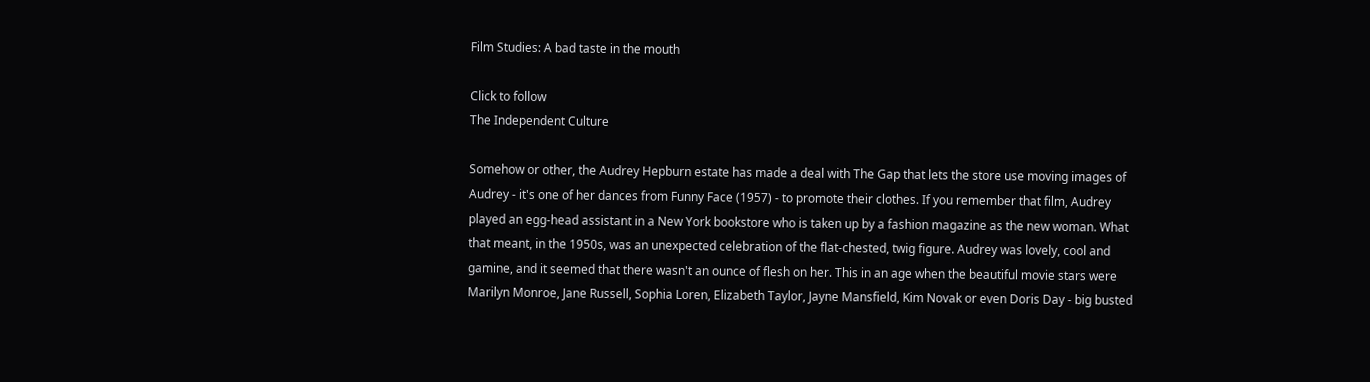Film Studies: A bad taste in the mouth

Click to follow
The Independent Culture

Somehow or other, the Audrey Hepburn estate has made a deal with The Gap that lets the store use moving images of Audrey - it's one of her dances from Funny Face (1957) - to promote their clothes. If you remember that film, Audrey played an egg-head assistant in a New York bookstore who is taken up by a fashion magazine as the new woman. What that meant, in the 1950s, was an unexpected celebration of the flat-chested, twig figure. Audrey was lovely, cool and gamine, and it seemed that there wasn't an ounce of flesh on her. This in an age when the beautiful movie stars were Marilyn Monroe, Jane Russell, Sophia Loren, Elizabeth Taylor, Jayne Mansfield, Kim Novak or even Doris Day - big busted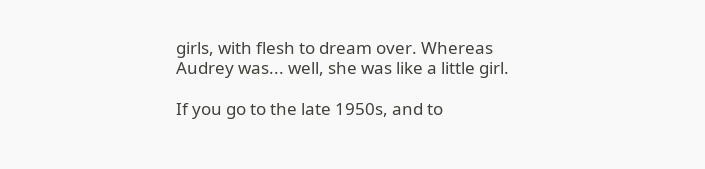girls, with flesh to dream over. Whereas Audrey was... well, she was like a little girl.

If you go to the late 1950s, and to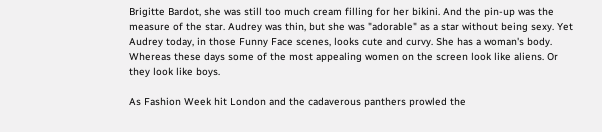Brigitte Bardot, she was still too much cream filling for her bikini. And the pin-up was the measure of the star. Audrey was thin, but she was "adorable" as a star without being sexy. Yet Audrey today, in those Funny Face scenes, looks cute and curvy. She has a woman's body. Whereas these days some of the most appealing women on the screen look like aliens. Or they look like boys.

As Fashion Week hit London and the cadaverous panthers prowled the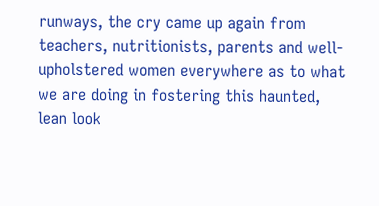runways, the cry came up again from teachers, nutritionists, parents and well-upholstered women everywhere as to what we are doing in fostering this haunted, lean look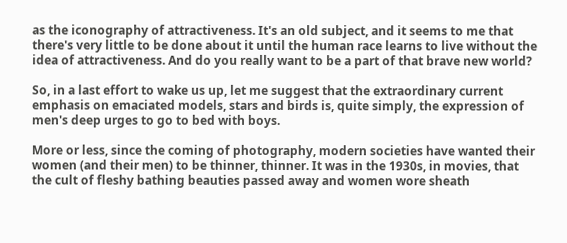as the iconography of attractiveness. It's an old subject, and it seems to me that there's very little to be done about it until the human race learns to live without the idea of attractiveness. And do you really want to be a part of that brave new world?

So, in a last effort to wake us up, let me suggest that the extraordinary current emphasis on emaciated models, stars and birds is, quite simply, the expression of men's deep urges to go to bed with boys.

More or less, since the coming of photography, modern societies have wanted their women (and their men) to be thinner, thinner. It was in the 1930s, in movies, that the cult of fleshy bathing beauties passed away and women wore sheath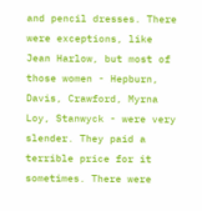and pencil dresses. There were exceptions, like Jean Harlow, but most of those women - Hepburn, Davis, Crawford, Myrna Loy, Stanwyck - were very slender. They paid a terrible price for it sometimes. There were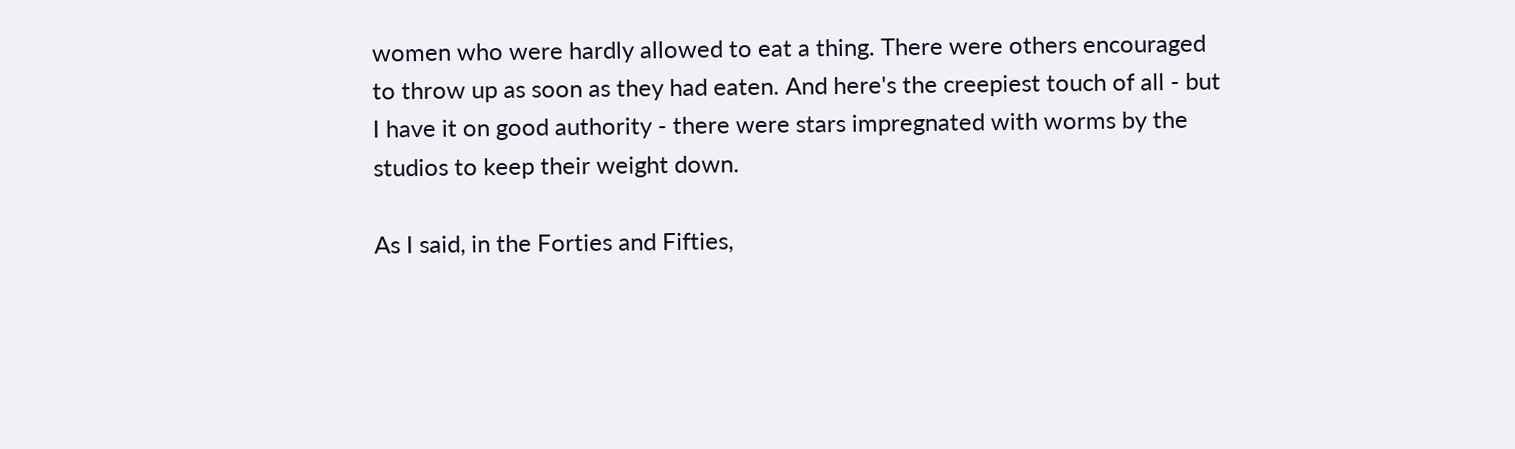women who were hardly allowed to eat a thing. There were others encouraged to throw up as soon as they had eaten. And here's the creepiest touch of all - but I have it on good authority - there were stars impregnated with worms by the studios to keep their weight down.

As I said, in the Forties and Fifties,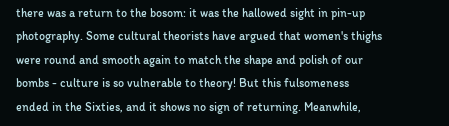there was a return to the bosom: it was the hallowed sight in pin-up photography. Some cultural theorists have argued that women's thighs were round and smooth again to match the shape and polish of our bombs - culture is so vulnerable to theory! But this fulsomeness ended in the Sixties, and it shows no sign of returning. Meanwhile,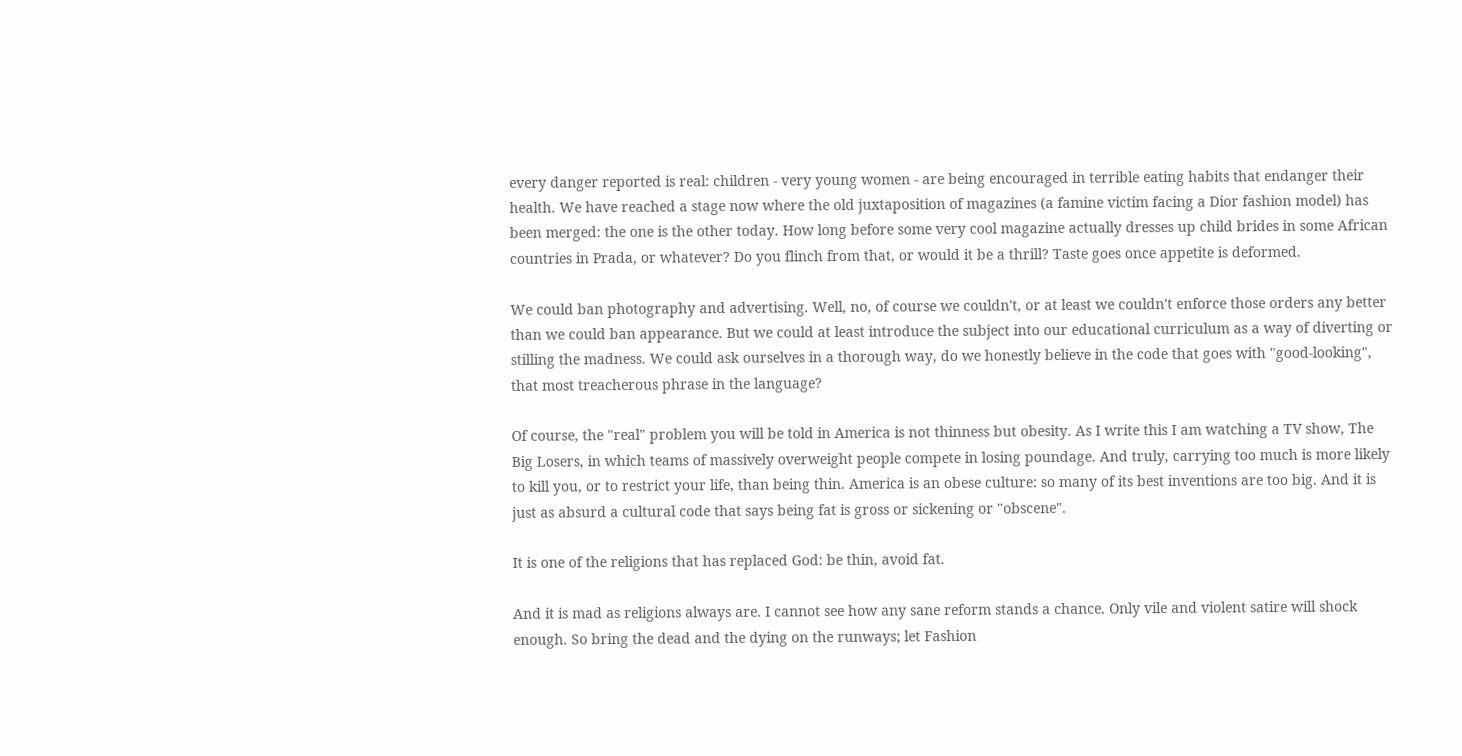every danger reported is real: children - very young women - are being encouraged in terrible eating habits that endanger their health. We have reached a stage now where the old juxtaposition of magazines (a famine victim facing a Dior fashion model) has been merged: the one is the other today. How long before some very cool magazine actually dresses up child brides in some African countries in Prada, or whatever? Do you flinch from that, or would it be a thrill? Taste goes once appetite is deformed.

We could ban photography and advertising. Well, no, of course we couldn't, or at least we couldn't enforce those orders any better than we could ban appearance. But we could at least introduce the subject into our educational curriculum as a way of diverting or stilling the madness. We could ask ourselves in a thorough way, do we honestly believe in the code that goes with "good-looking", that most treacherous phrase in the language?

Of course, the "real" problem you will be told in America is not thinness but obesity. As I write this I am watching a TV show, The Big Losers, in which teams of massively overweight people compete in losing poundage. And truly, carrying too much is more likely to kill you, or to restrict your life, than being thin. America is an obese culture: so many of its best inventions are too big. And it is just as absurd a cultural code that says being fat is gross or sickening or "obscene".

It is one of the religions that has replaced God: be thin, avoid fat.

And it is mad as religions always are. I cannot see how any sane reform stands a chance. Only vile and violent satire will shock enough. So bring the dead and the dying on the runways; let Fashion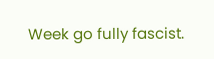Week go fully fascist.